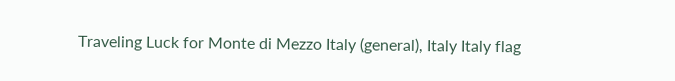Traveling Luck for Monte di Mezzo Italy (general), Italy Italy flag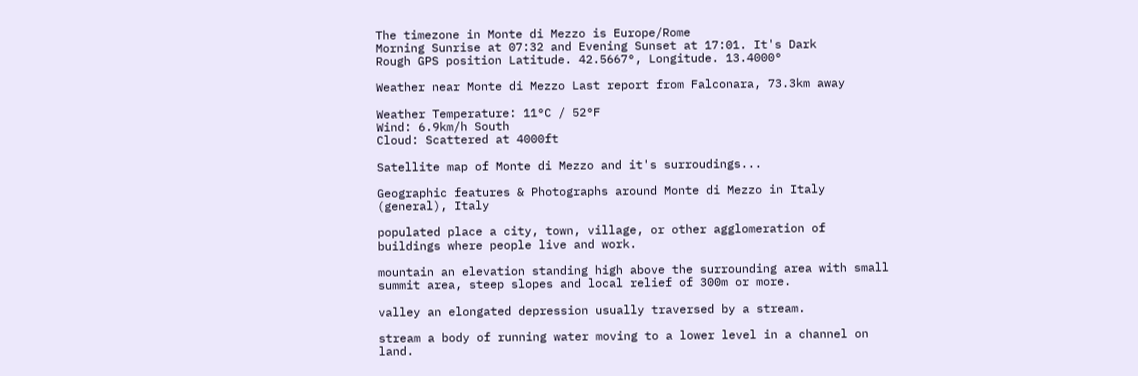The timezone in Monte di Mezzo is Europe/Rome
Morning Sunrise at 07:32 and Evening Sunset at 17:01. It's Dark
Rough GPS position Latitude. 42.5667°, Longitude. 13.4000°

Weather near Monte di Mezzo Last report from Falconara, 73.3km away

Weather Temperature: 11°C / 52°F
Wind: 6.9km/h South
Cloud: Scattered at 4000ft

Satellite map of Monte di Mezzo and it's surroudings...

Geographic features & Photographs around Monte di Mezzo in Italy (general), Italy

populated place a city, town, village, or other agglomeration of buildings where people live and work.

mountain an elevation standing high above the surrounding area with small summit area, steep slopes and local relief of 300m or more.

valley an elongated depression usually traversed by a stream.

stream a body of running water moving to a lower level in a channel on land.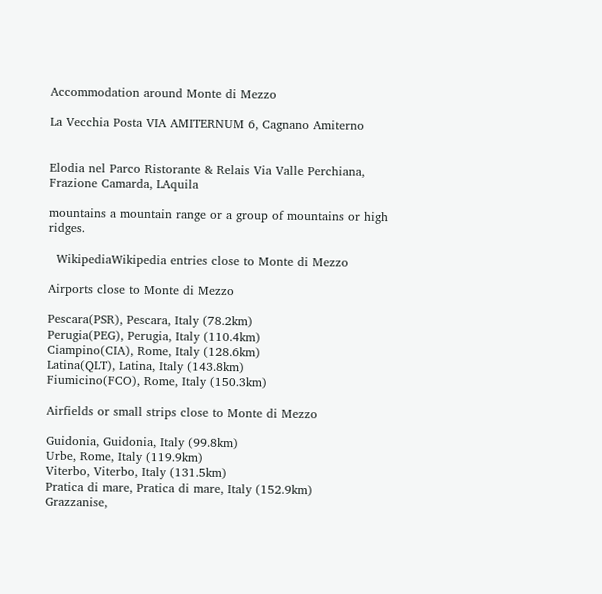Accommodation around Monte di Mezzo

La Vecchia Posta VIA AMITERNUM 6, Cagnano Amiterno


Elodia nel Parco Ristorante & Relais Via Valle Perchiana, Frazione Camarda, LAquila

mountains a mountain range or a group of mountains or high ridges.

  WikipediaWikipedia entries close to Monte di Mezzo

Airports close to Monte di Mezzo

Pescara(PSR), Pescara, Italy (78.2km)
Perugia(PEG), Perugia, Italy (110.4km)
Ciampino(CIA), Rome, Italy (128.6km)
Latina(QLT), Latina, Italy (143.8km)
Fiumicino(FCO), Rome, Italy (150.3km)

Airfields or small strips close to Monte di Mezzo

Guidonia, Guidonia, Italy (99.8km)
Urbe, Rome, Italy (119.9km)
Viterbo, Viterbo, Italy (131.5km)
Pratica di mare, Pratica di mare, Italy (152.9km)
Grazzanise,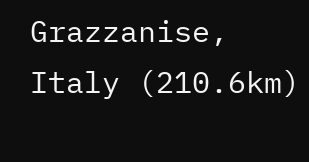Grazzanise, Italy (210.6km)